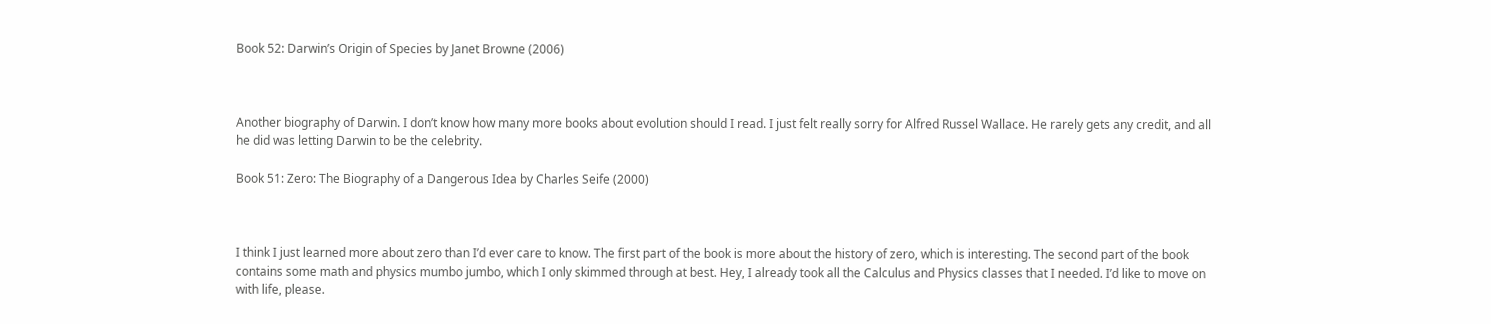Book 52: Darwin’s Origin of Species by Janet Browne (2006)



Another biography of Darwin. I don’t know how many more books about evolution should I read. I just felt really sorry for Alfred Russel Wallace. He rarely gets any credit, and all he did was letting Darwin to be the celebrity.

Book 51: Zero: The Biography of a Dangerous Idea by Charles Seife (2000)



I think I just learned more about zero than I’d ever care to know. The first part of the book is more about the history of zero, which is interesting. The second part of the book contains some math and physics mumbo jumbo, which I only skimmed through at best. Hey, I already took all the Calculus and Physics classes that I needed. I’d like to move on with life, please.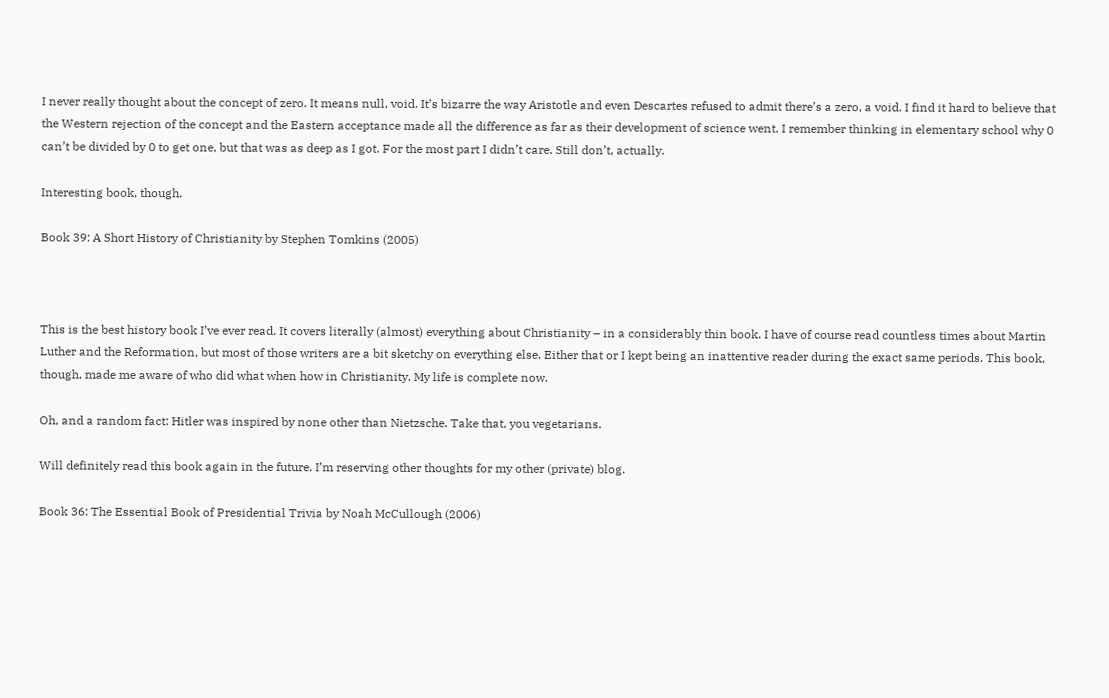I never really thought about the concept of zero. It means null, void. It’s bizarre the way Aristotle and even Descartes refused to admit there’s a zero, a void. I find it hard to believe that the Western rejection of the concept and the Eastern acceptance made all the difference as far as their development of science went. I remember thinking in elementary school why 0 can’t be divided by 0 to get one, but that was as deep as I got. For the most part I didn’t care. Still don’t, actually.

Interesting book, though.

Book 39: A Short History of Christianity by Stephen Tomkins (2005)



This is the best history book I’ve ever read. It covers literally (almost) everything about Christianity – in a considerably thin book. I have of course read countless times about Martin Luther and the Reformation, but most of those writers are a bit sketchy on everything else. Either that or I kept being an inattentive reader during the exact same periods. This book, though, made me aware of who did what when how in Christianity. My life is complete now.

Oh, and a random fact: Hitler was inspired by none other than Nietzsche. Take that, you vegetarians.

Will definitely read this book again in the future. I’m reserving other thoughts for my other (private) blog.

Book 36: The Essential Book of Presidential Trivia by Noah McCullough (2006)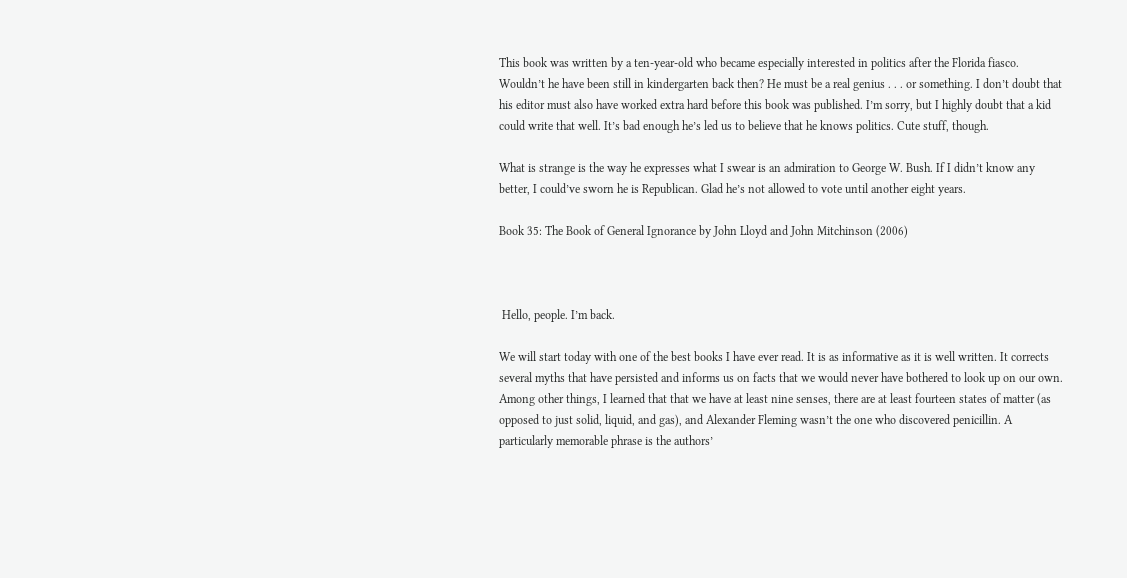This book was written by a ten-year-old who became especially interested in politics after the Florida fiasco. Wouldn’t he have been still in kindergarten back then? He must be a real genius . . . or something. I don’t doubt that his editor must also have worked extra hard before this book was published. I’m sorry, but I highly doubt that a kid could write that well. It’s bad enough he’s led us to believe that he knows politics. Cute stuff, though.

What is strange is the way he expresses what I swear is an admiration to George W. Bush. If I didn’t know any better, I could’ve sworn he is Republican. Glad he’s not allowed to vote until another eight years.

Book 35: The Book of General Ignorance by John Lloyd and John Mitchinson (2006)



 Hello, people. I’m back.

We will start today with one of the best books I have ever read. It is as informative as it is well written. It corrects several myths that have persisted and informs us on facts that we would never have bothered to look up on our own. Among other things, I learned that that we have at least nine senses, there are at least fourteen states of matter (as opposed to just solid, liquid, and gas), and Alexander Fleming wasn’t the one who discovered penicillin. A particularly memorable phrase is the authors’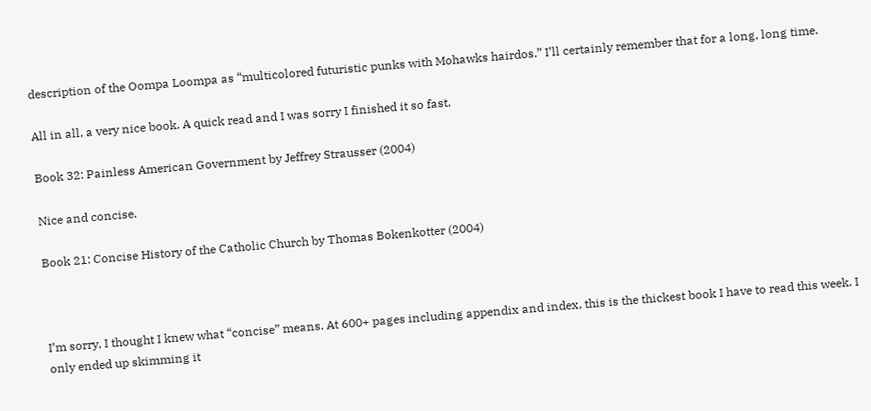description of the Oompa Loompa as “multicolored futuristic punks with Mohawks hairdos.” I’ll certainly remember that for a long, long time.

All in all, a very nice book. A quick read and I was sorry I finished it so fast.

Book 32: Painless American Government by Jeffrey Strausser (2004)

Nice and concise.

Book 21: Concise History of the Catholic Church by Thomas Bokenkotter (2004)



I’m sorry, I thought I knew what “concise” means. At 600+ pages including appendix and index, this is the thickest book I have to read this week. I only ended up skimming it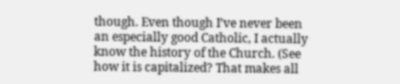though. Even though I’ve never been an especially good Catholic, I actually know the history of the Church. (See how it is capitalized? That makes all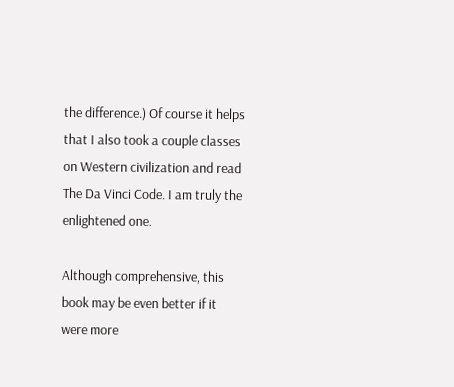the difference.) Of course it helps that I also took a couple classes on Western civilization and read The Da Vinci Code. I am truly the enlightened one.

Although comprehensive, this book may be even better if it were more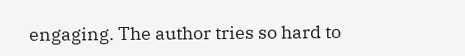engaging. The author tries so hard to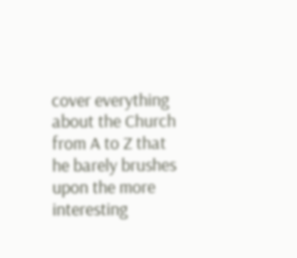cover everything about the Church from A to Z that he barely brushes upon the more interesting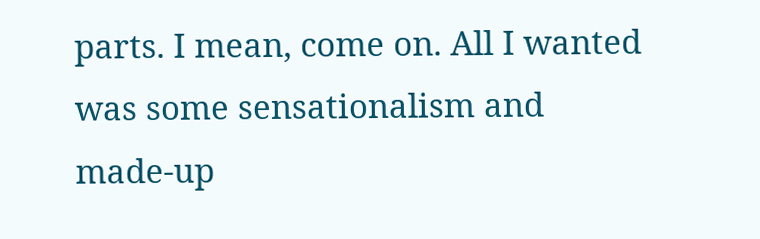parts. I mean, come on. All I wanted was some sensationalism and made-up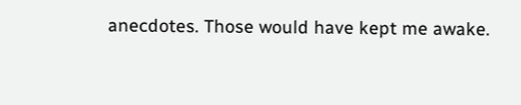anecdotes. Those would have kept me awake.